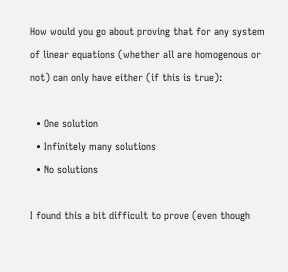How would you go about proving that for any system of linear equations (whether all are homogenous or not) can only have either (if this is true):

  • One solution
  • Infinitely many solutions
  • No solutions

I found this a bit difficult to prove (even though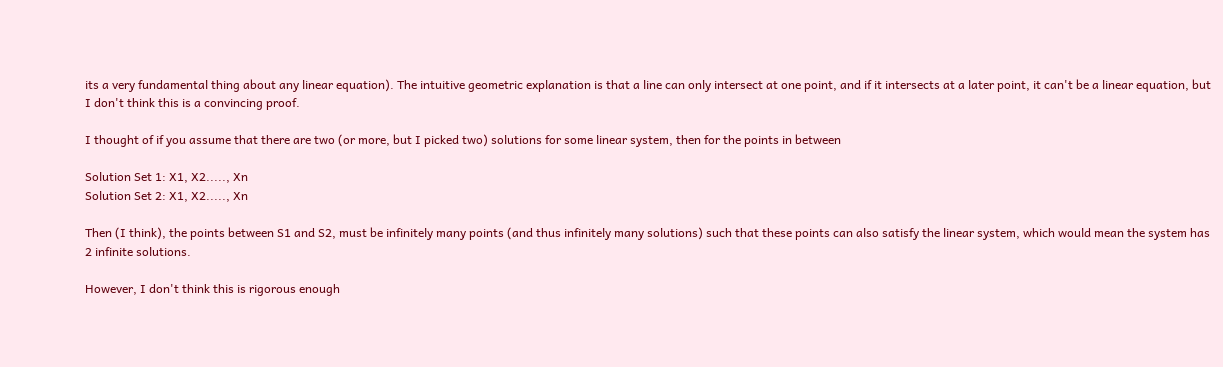its a very fundamental thing about any linear equation). The intuitive geometric explanation is that a line can only intersect at one point, and if it intersects at a later point, it can't be a linear equation, but I don't think this is a convincing proof.

I thought of if you assume that there are two (or more, but I picked two) solutions for some linear system, then for the points in between

Solution Set 1: X1, X2....., Xn
Solution Set 2: X1, X2....., Xn

Then (I think), the points between S1 and S2, must be infinitely many points (and thus infinitely many solutions) such that these points can also satisfy the linear system, which would mean the system has 2 infinite solutions.

However, I don't think this is rigorous enough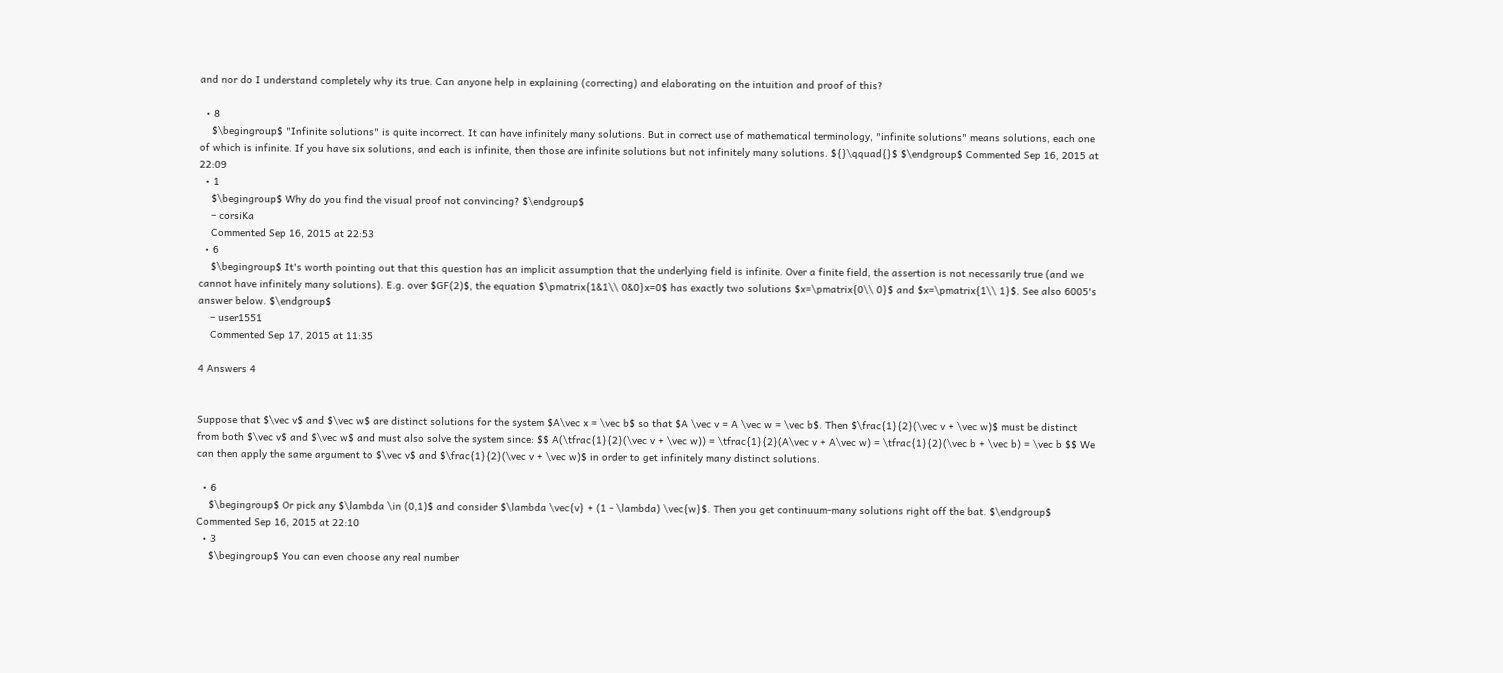and nor do I understand completely why its true. Can anyone help in explaining (correcting) and elaborating on the intuition and proof of this?

  • 8
    $\begingroup$ "Infinite solutions" is quite incorrect. It can have infinitely many solutions. But in correct use of mathematical terminology, "infinite solutions" means solutions, each one of which is infinite. If you have six solutions, and each is infinite, then those are infinite solutions but not infinitely many solutions. ${}\qquad{}$ $\endgroup$ Commented Sep 16, 2015 at 22:09
  • 1
    $\begingroup$ Why do you find the visual proof not convincing? $\endgroup$
    – corsiKa
    Commented Sep 16, 2015 at 22:53
  • 6
    $\begingroup$ It's worth pointing out that this question has an implicit assumption that the underlying field is infinite. Over a finite field, the assertion is not necessarily true (and we cannot have infinitely many solutions). E.g. over $GF(2)$, the equation $\pmatrix{1&1\\ 0&0}x=0$ has exactly two solutions $x=\pmatrix{0\\ 0}$ and $x=\pmatrix{1\\ 1}$. See also 6005's answer below. $\endgroup$
    – user1551
    Commented Sep 17, 2015 at 11:35

4 Answers 4


Suppose that $\vec v$ and $\vec w$ are distinct solutions for the system $A\vec x = \vec b$ so that $A \vec v = A \vec w = \vec b$. Then $\frac{1}{2}(\vec v + \vec w)$ must be distinct from both $\vec v$ and $\vec w$ and must also solve the system since: $$ A(\tfrac{1}{2}(\vec v + \vec w)) = \tfrac{1}{2}(A\vec v + A\vec w) = \tfrac{1}{2}(\vec b + \vec b) = \vec b $$ We can then apply the same argument to $\vec v$ and $\frac{1}{2}(\vec v + \vec w)$ in order to get infinitely many distinct solutions.

  • 6
    $\begingroup$ Or pick any $\lambda \in (0,1)$ and consider $\lambda \vec{v} + (1 - \lambda) \vec{w}$. Then you get continuum-many solutions right off the bat. $\endgroup$ Commented Sep 16, 2015 at 22:10
  • 3
    $\begingroup$ You can even choose any real number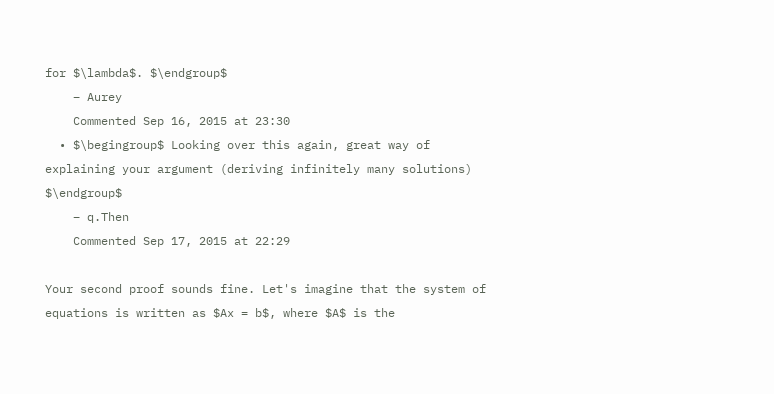for $\lambda$. $\endgroup$
    – Aurey
    Commented Sep 16, 2015 at 23:30
  • $\begingroup$ Looking over this again, great way of explaining your argument (deriving infinitely many solutions) $\endgroup$
    – q.Then
    Commented Sep 17, 2015 at 22:29

Your second proof sounds fine. Let's imagine that the system of equations is written as $Ax = b$, where $A$ is the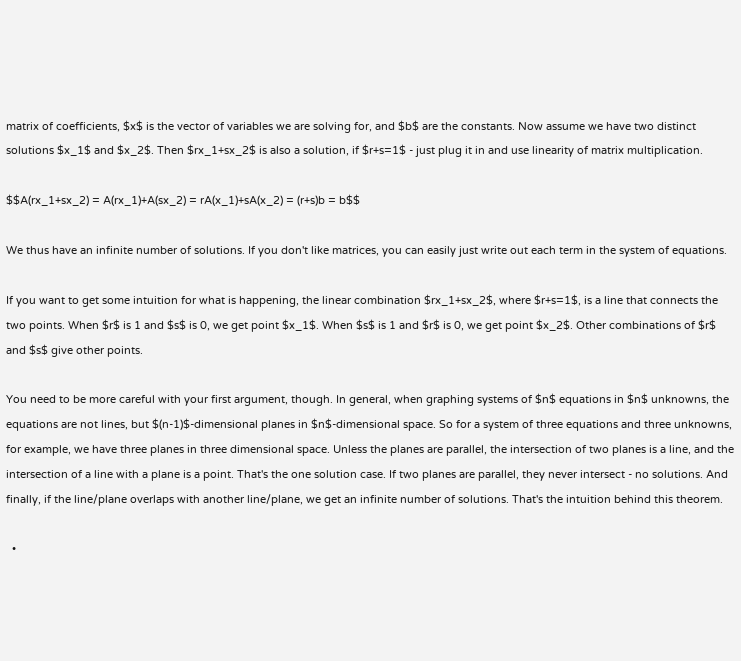matrix of coefficients, $x$ is the vector of variables we are solving for, and $b$ are the constants. Now assume we have two distinct solutions $x_1$ and $x_2$. Then $rx_1+sx_2$ is also a solution, if $r+s=1$ - just plug it in and use linearity of matrix multiplication.

$$A(rx_1+sx_2) = A(rx_1)+A(sx_2) = rA(x_1)+sA(x_2) = (r+s)b = b$$

We thus have an infinite number of solutions. If you don't like matrices, you can easily just write out each term in the system of equations.

If you want to get some intuition for what is happening, the linear combination $rx_1+sx_2$, where $r+s=1$, is a line that connects the two points. When $r$ is 1 and $s$ is 0, we get point $x_1$. When $s$ is 1 and $r$ is 0, we get point $x_2$. Other combinations of $r$ and $s$ give other points.

You need to be more careful with your first argument, though. In general, when graphing systems of $n$ equations in $n$ unknowns, the equations are not lines, but $(n-1)$-dimensional planes in $n$-dimensional space. So for a system of three equations and three unknowns, for example, we have three planes in three dimensional space. Unless the planes are parallel, the intersection of two planes is a line, and the intersection of a line with a plane is a point. That's the one solution case. If two planes are parallel, they never intersect - no solutions. And finally, if the line/plane overlaps with another line/plane, we get an infinite number of solutions. That's the intuition behind this theorem.

  •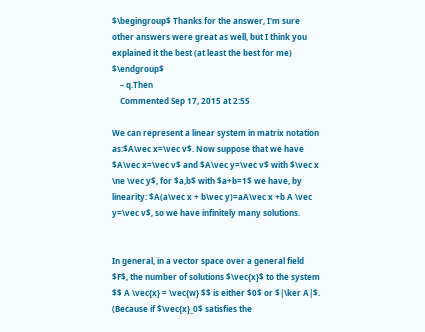$\begingroup$ Thanks for the answer, I'm sure other answers were great as well, but I think you explained it the best (at least the best for me) $\endgroup$
    – q.Then
    Commented Sep 17, 2015 at 2:55

We can represent a linear system in matrix notation as:$A\vec x=\vec v$. Now suppose that we have $A\vec x=\vec v$ and $A\vec y=\vec v$ with $\vec x \ne \vec y$, for $a,b$ with $a+b=1$ we have, by linearity: $A(a\vec x + b\vec y)=aA\vec x +b A \vec y=\vec v$, so we have infinitely many solutions.


In general, in a vector space over a general field $F$, the number of solutions $\vec{x}$ to the system $$ A \vec{x} = \vec{w} $$ is either $0$ or $|\ker A|$. (Because if $\vec{x}_0$ satisfies the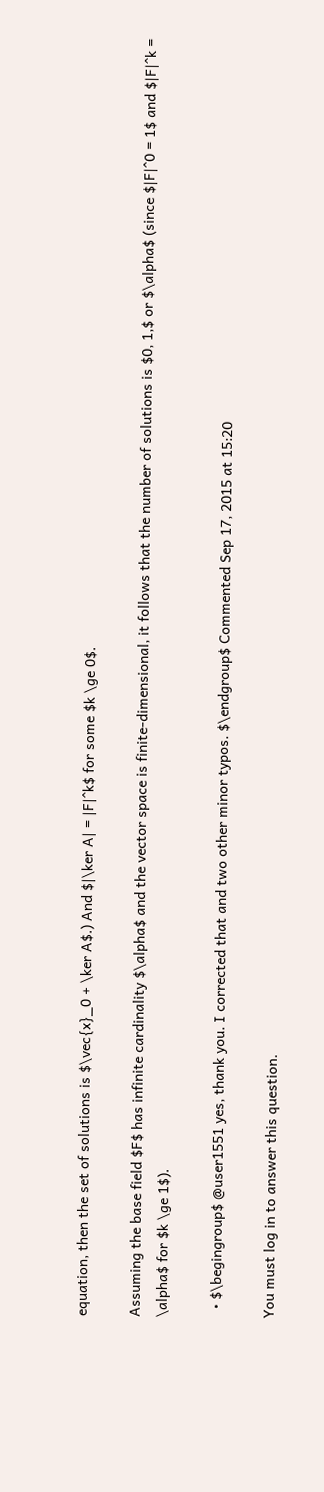equation, then the set of solutions is $\vec{x}_0 + \ker A$.) And $|\ker A| = |F|^k$ for some $k \ge 0$.

Assuming the base field $F$ has infinite cardinality $\alpha$ and the vector space is finite-dimensional, it follows that the number of solutions is $0, 1,$ or $\alpha$ (since $|F|^0 = 1$ and $|F|^k = \alpha$ for $k \ge 1$).

  • $\begingroup$ @user1551 yes, thank you. I corrected that and two other minor typos. $\endgroup$ Commented Sep 17, 2015 at 15:20

You must log in to answer this question.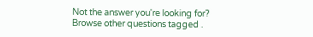Not the answer you're looking for? Browse other questions tagged .